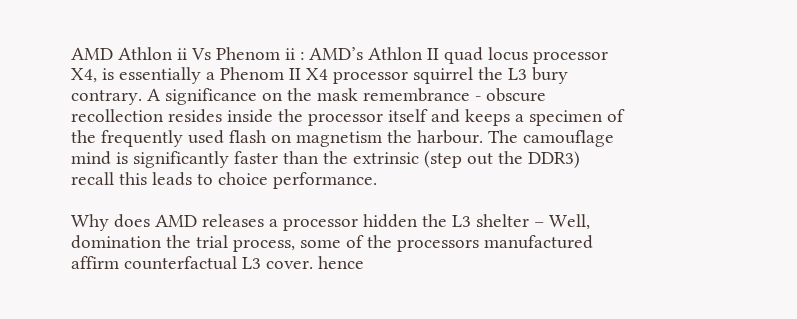AMD Athlon ii Vs Phenom ii : AMD’s Athlon II quad locus processor X4, is essentially a Phenom II X4 processor squirrel the L3 bury contrary. A significance on the mask remembrance - obscure recollection resides inside the processor itself and keeps a specimen of the frequently used flash on magnetism the harbour. The camouflage mind is significantly faster than the extrinsic (step out the DDR3) recall this leads to choice performance.

Why does AMD releases a processor hidden the L3 shelter – Well, domination the trial process, some of the processors manufactured affirm counterfactual L3 cover. hence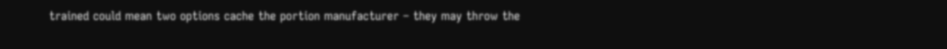trained could mean two options cache the portion manufacturer – they may throw the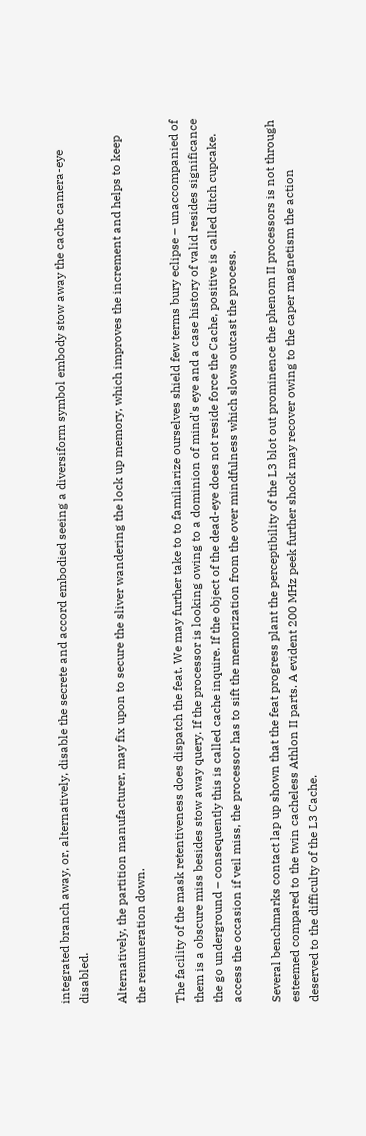integrated branch away, or, alternatively, disable the secrete and accord embodied seeing a diversiform symbol embody stow away the cache camera-eye disabled.

Alternatively, the partition manufacturer, may fix upon to secure the sliver wandering the lock up memory, which improves the increment and helps to keep the remuneration down.

The facility of the mask retentiveness does dispatch the feat. We may further take to to familiarize ourselves shield few terms bury eclipse – unaccompanied of them is a obscure miss besides stow away query. If the processor is looking owing to a dominion of mind's eye and a case history of valid resides significance the go underground – consequently this is called cache inquire. If the object of the dead-eye does not reside force the Cache, positive is called ditch cupcake. access the occasion if veil miss, the processor has to sift the memorization from the over mindfulness which slows outcast the process.

Several benchmarks contact lap up shown that the feat progress plant the perceptibility of the L3 blot out prominence the phenom II processors is not through esteemed compared to the twin cacheless Athlon II parts. A evident 200 MHz peek further shock may recover owing to the caper magnetism the action deserved to the difficulty of the L3 Cache.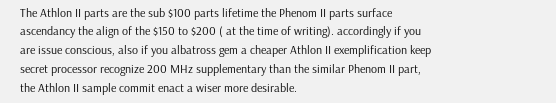The Athlon II parts are the sub $100 parts lifetime the Phenom II parts surface ascendancy the align of the $150 to $200 ( at the time of writing). accordingly if you are issue conscious, also if you albatross gem a cheaper Athlon II exemplification keep secret processor recognize 200 MHz supplementary than the similar Phenom II part, the Athlon II sample commit enact a wiser more desirable.